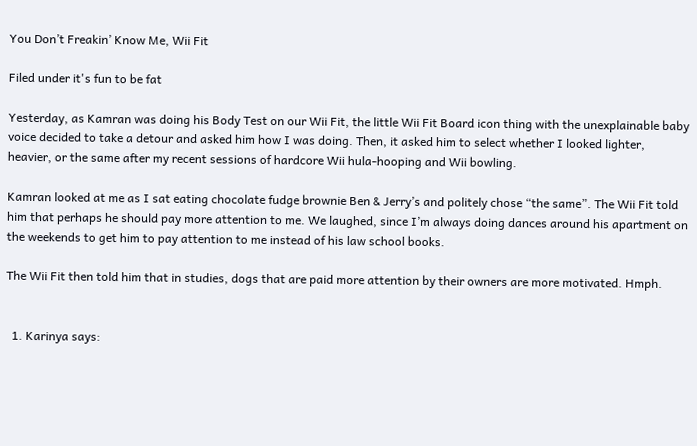You Don’t Freakin’ Know Me, Wii Fit

Filed under it's fun to be fat

Yesterday, as Kamran was doing his Body Test on our Wii Fit, the little Wii Fit Board icon thing with the unexplainable baby voice decided to take a detour and asked him how I was doing. Then, it asked him to select whether I looked lighter, heavier, or the same after my recent sessions of hardcore Wii hula-hooping and Wii bowling.

Kamran looked at me as I sat eating chocolate fudge brownie Ben & Jerry’s and politely chose “the same”. The Wii Fit told him that perhaps he should pay more attention to me. We laughed, since I’m always doing dances around his apartment on the weekends to get him to pay attention to me instead of his law school books.

The Wii Fit then told him that in studies, dogs that are paid more attention by their owners are more motivated. Hmph.


  1. Karinya says: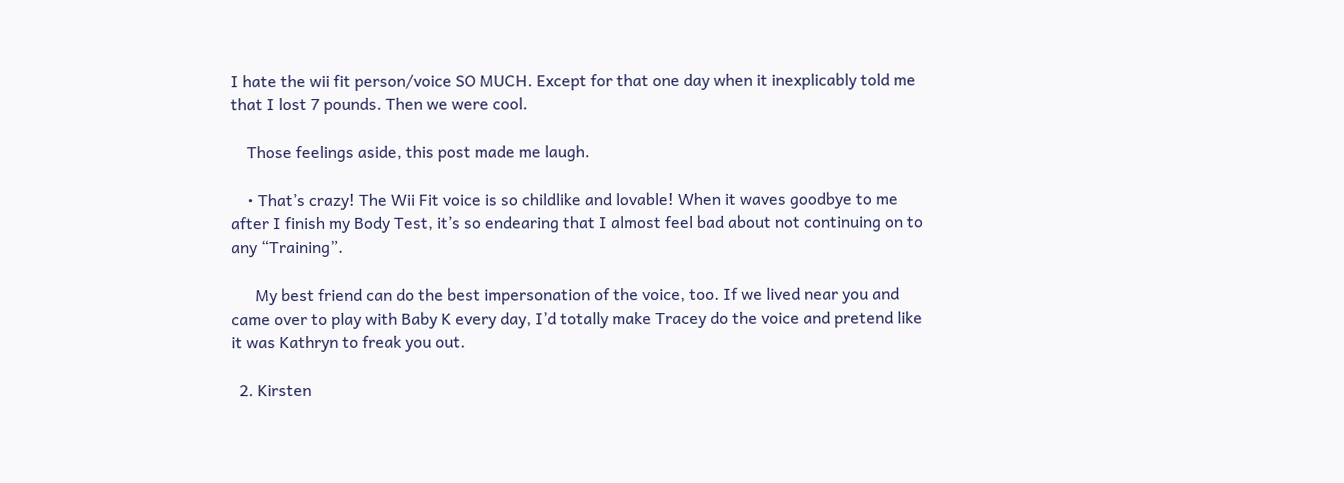I hate the wii fit person/voice SO MUCH. Except for that one day when it inexplicably told me that I lost 7 pounds. Then we were cool.

    Those feelings aside, this post made me laugh.

    • That’s crazy! The Wii Fit voice is so childlike and lovable! When it waves goodbye to me after I finish my Body Test, it’s so endearing that I almost feel bad about not continuing on to any “Training”.

      My best friend can do the best impersonation of the voice, too. If we lived near you and came over to play with Baby K every day, I’d totally make Tracey do the voice and pretend like it was Kathryn to freak you out.

  2. Kirsten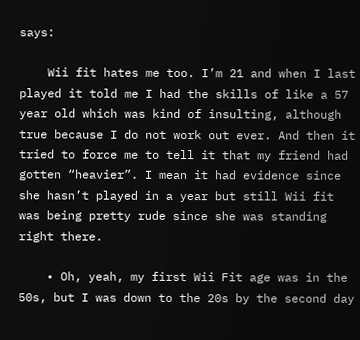says:

    Wii fit hates me too. I’m 21 and when I last played it told me I had the skills of like a 57 year old which was kind of insulting, although true because I do not work out ever. And then it tried to force me to tell it that my friend had gotten “heavier”. I mean it had evidence since she hasn’t played in a year but still Wii fit was being pretty rude since she was standing right there.

    • Oh, yeah, my first Wii Fit age was in the 50s, but I was down to the 20s by the second day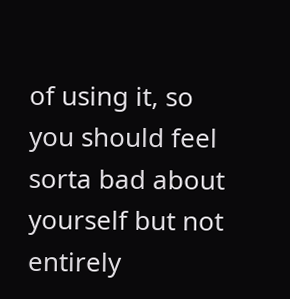of using it, so you should feel sorta bad about yourself but not entirely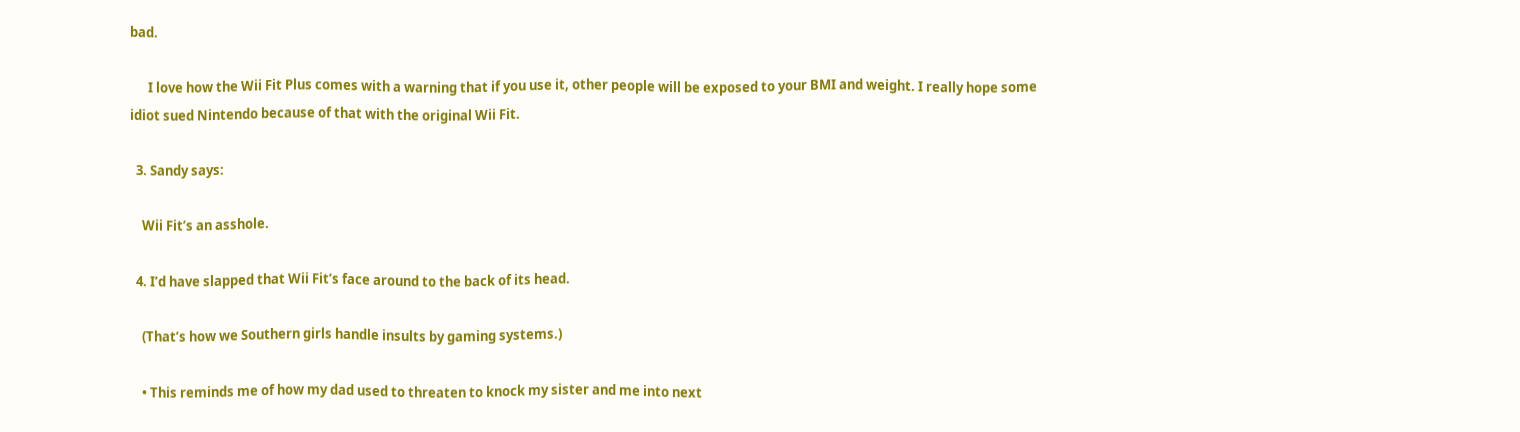bad.

      I love how the Wii Fit Plus comes with a warning that if you use it, other people will be exposed to your BMI and weight. I really hope some idiot sued Nintendo because of that with the original Wii Fit.

  3. Sandy says:

    Wii Fit’s an asshole.

  4. I’d have slapped that Wii Fit’s face around to the back of its head.

    (That’s how we Southern girls handle insults by gaming systems.)

    • This reminds me of how my dad used to threaten to knock my sister and me into next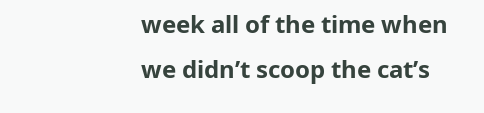week all of the time when we didn’t scoop the cat’s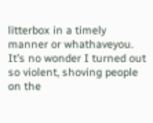litterbox in a timely manner or whathaveyou. It’s no wonder I turned out so violent, shoving people on the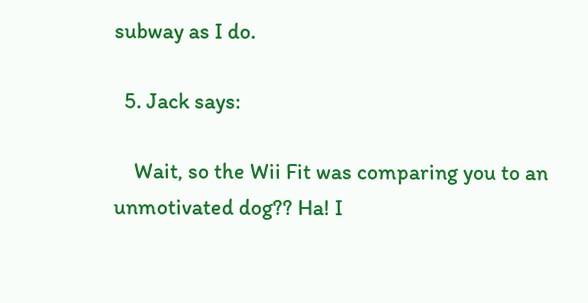subway as I do.

  5. Jack says:

    Wait, so the Wii Fit was comparing you to an unmotivated dog?? Ha! I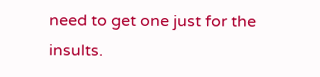need to get one just for the insults.